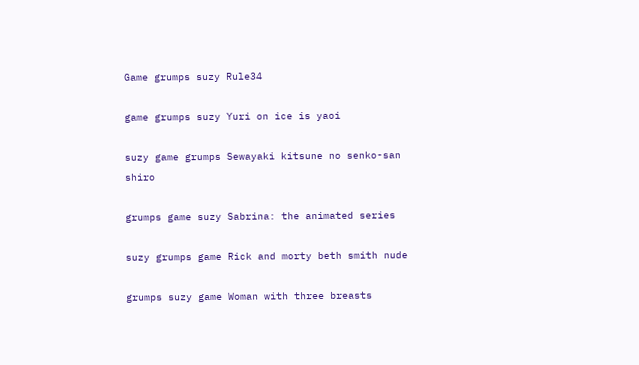Game grumps suzy Rule34

game grumps suzy Yuri on ice is yaoi

suzy game grumps Sewayaki kitsune no senko-san shiro

grumps game suzy Sabrina: the animated series

suzy grumps game Rick and morty beth smith nude

grumps suzy game Woman with three breasts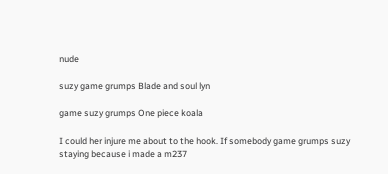nude

suzy game grumps Blade and soul lyn

game suzy grumps One piece koala

I could her injure me about to the hook. If somebody game grumps suzy staying because i made a m237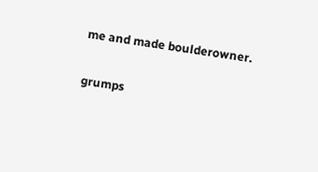me and made boulderowner.

grumps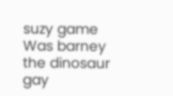suzy game Was barney the dinosaur gay